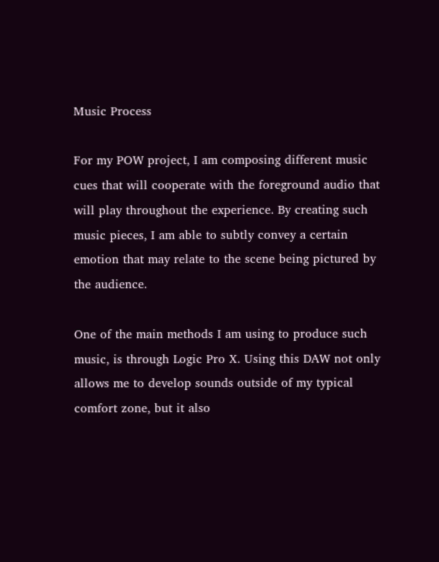Music Process

For my POW project, I am composing different music cues that will cooperate with the foreground audio that will play throughout the experience. By creating such music pieces, I am able to subtly convey a certain emotion that may relate to the scene being pictured by the audience.

One of the main methods I am using to produce such music, is through Logic Pro X. Using this DAW not only allows me to develop sounds outside of my typical comfort zone, but it also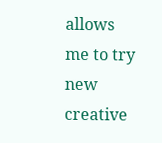allows me to try new creative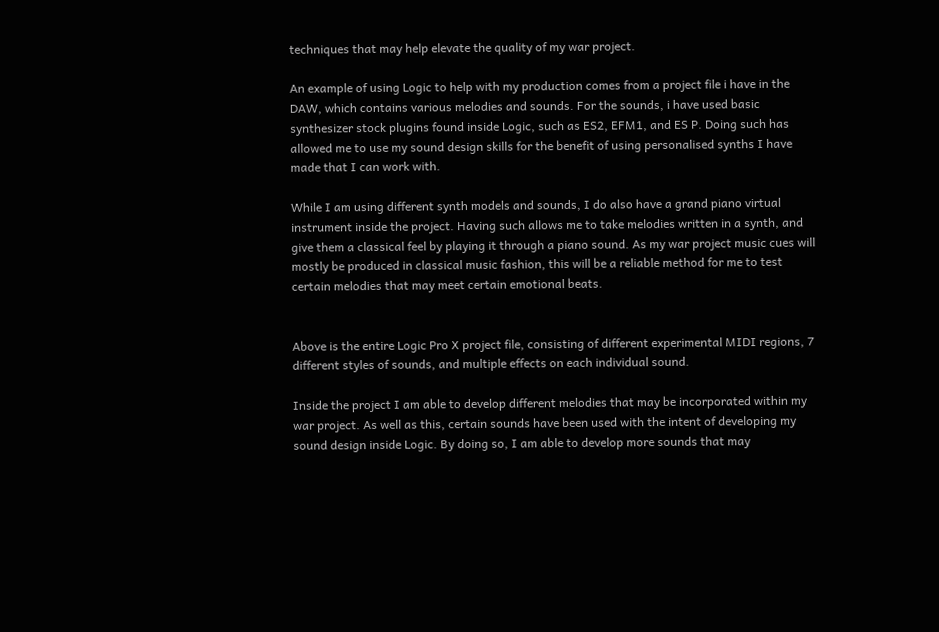techniques that may help elevate the quality of my war project.

An example of using Logic to help with my production comes from a project file i have in the DAW, which contains various melodies and sounds. For the sounds, i have used basic synthesizer stock plugins found inside Logic, such as ES2, EFM1, and ES P. Doing such has allowed me to use my sound design skills for the benefit of using personalised synths I have made that I can work with.

While I am using different synth models and sounds, I do also have a grand piano virtual instrument inside the project. Having such allows me to take melodies written in a synth, and give them a classical feel by playing it through a piano sound. As my war project music cues will mostly be produced in classical music fashion, this will be a reliable method for me to test certain melodies that may meet certain emotional beats.


Above is the entire Logic Pro X project file, consisting of different experimental MIDI regions, 7 different styles of sounds, and multiple effects on each individual sound.

Inside the project I am able to develop different melodies that may be incorporated within my war project. As well as this, certain sounds have been used with the intent of developing my sound design inside Logic. By doing so, I am able to develop more sounds that may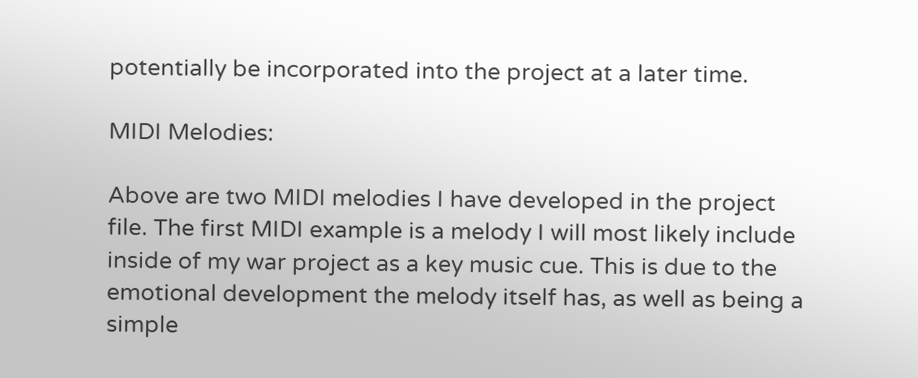potentially be incorporated into the project at a later time.

MIDI Melodies:

Above are two MIDI melodies I have developed in the project file. The first MIDI example is a melody I will most likely include inside of my war project as a key music cue. This is due to the emotional development the melody itself has, as well as being a simple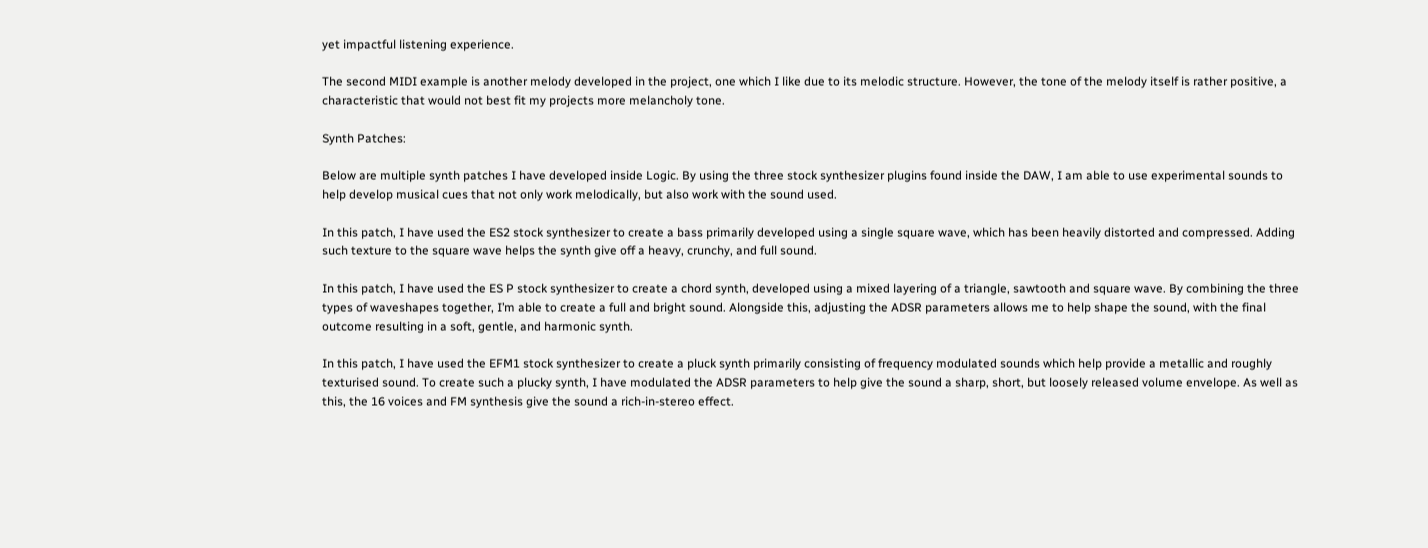yet impactful listening experience.

The second MIDI example is another melody developed in the project, one which I like due to its melodic structure. However, the tone of the melody itself is rather positive, a characteristic that would not best fit my projects more melancholy tone.

Synth Patches:

Below are multiple synth patches I have developed inside Logic. By using the three stock synthesizer plugins found inside the DAW, I am able to use experimental sounds to help develop musical cues that not only work melodically, but also work with the sound used.

In this patch, I have used the ES2 stock synthesizer to create a bass primarily developed using a single square wave, which has been heavily distorted and compressed. Adding such texture to the square wave helps the synth give off a heavy, crunchy, and full sound.

In this patch, I have used the ES P stock synthesizer to create a chord synth, developed using a mixed layering of a triangle, sawtooth and square wave. By combining the three types of waveshapes together, I’m able to create a full and bright sound. Alongside this, adjusting the ADSR parameters allows me to help shape the sound, with the final outcome resulting in a soft, gentle, and harmonic synth.

In this patch, I have used the EFM1 stock synthesizer to create a pluck synth primarily consisting of frequency modulated sounds which help provide a metallic and roughly texturised sound. To create such a plucky synth, I have modulated the ADSR parameters to help give the sound a sharp, short, but loosely released volume envelope. As well as this, the 16 voices and FM synthesis give the sound a rich-in-stereo effect.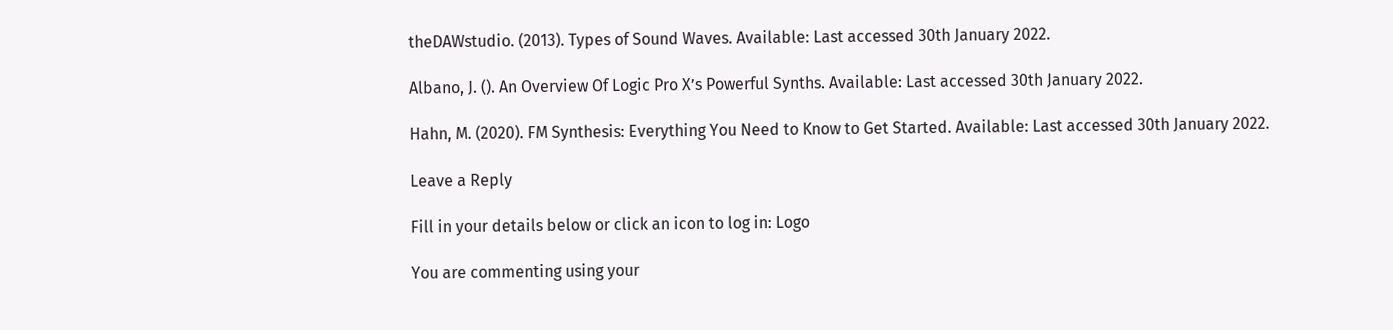theDAWstudio. (2013). Types of Sound Waves. Available: Last accessed 30th January 2022.

Albano, J. (). An Overview Of Logic Pro X’s Powerful Synths. Available: Last accessed 30th January 2022.

Hahn, M. (2020). FM Synthesis: Everything You Need to Know to Get Started. Available: Last accessed 30th January 2022.

Leave a Reply

Fill in your details below or click an icon to log in: Logo

You are commenting using your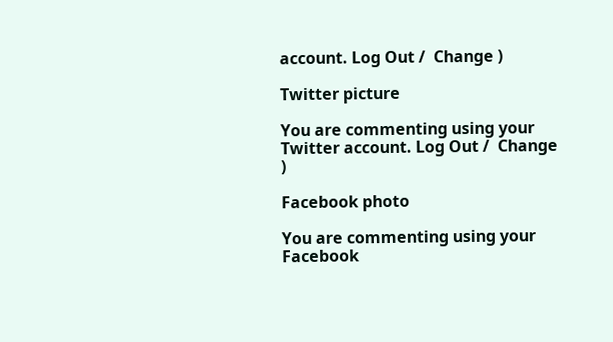account. Log Out /  Change )

Twitter picture

You are commenting using your Twitter account. Log Out /  Change )

Facebook photo

You are commenting using your Facebook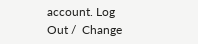account. Log Out /  Change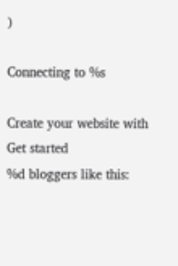)

Connecting to %s

Create your website with
Get started
%d bloggers like this: